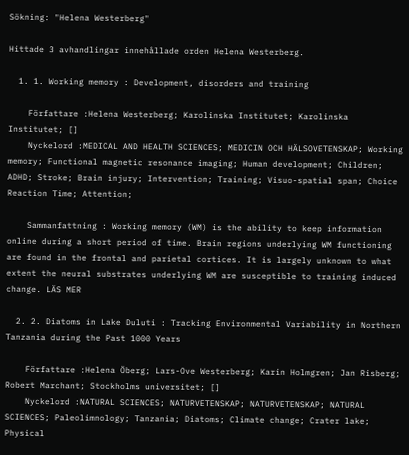Sökning: "Helena Westerberg"

Hittade 3 avhandlingar innehållade orden Helena Westerberg.

  1. 1. Working memory : Development, disorders and training

    Författare :Helena Westerberg; Karolinska Institutet; Karolinska Institutet; []
    Nyckelord :MEDICAL AND HEALTH SCIENCES; MEDICIN OCH HÄLSOVETENSKAP; Working memory; Functional magnetic resonance imaging; Human development; Children; ADHD; Stroke; Brain injury; Intervention; Training; Visuo-spatial span; Choice Reaction Time; Attention;

    Sammanfattning : Working memory (WM) is the ability to keep information online during a short period of time. Brain regions underlying WM functioning are found in the frontal and parietal cortices. It is largely unknown to what extent the neural substrates underlying WM are susceptible to training induced change. LÄS MER

  2. 2. Diatoms in Lake Duluti : Tracking Environmental Variability in Northern Tanzania during the Past 1000 Years

    Författare :Helena Öberg; Lars-Ove Westerberg; Karin Holmgren; Jan Risberg; Robert Marchant; Stockholms universitet; []
    Nyckelord :NATURAL SCIENCES; NATURVETENSKAP; NATURVETENSKAP; NATURAL SCIENCES; Paleolimnology; Tanzania; Diatoms; Climate change; Crater lake; Physical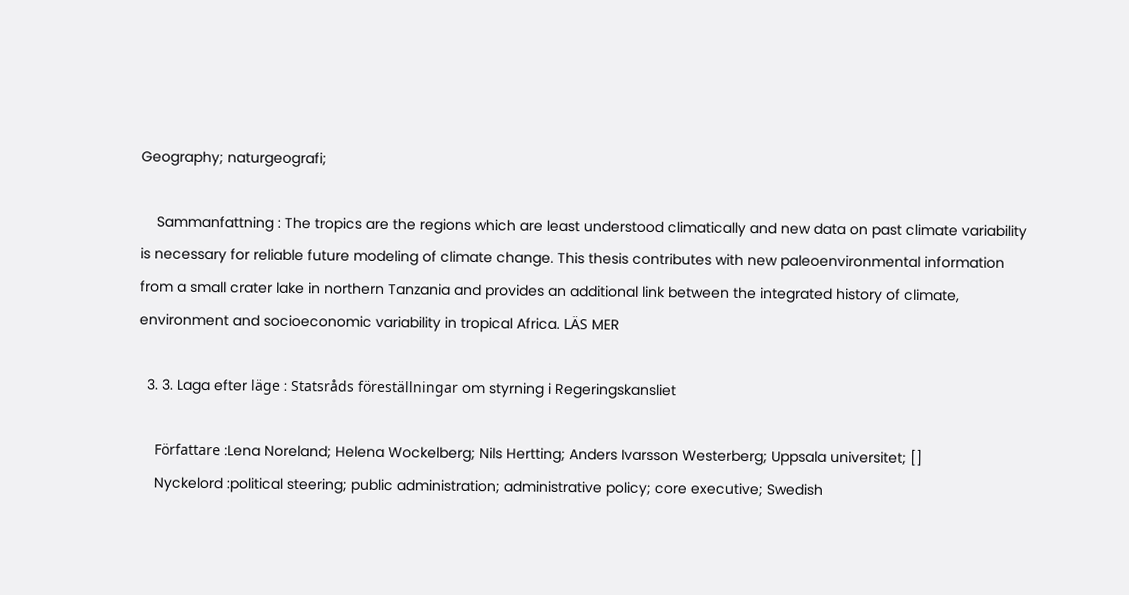Geography; naturgeografi;

    Sammanfattning : The tropics are the regions which are least understood climatically and new data on past climate variability is necessary for reliable future modeling of climate change. This thesis contributes with new paleoenvironmental information from a small crater lake in northern Tanzania and provides an additional link between the integrated history of climate, environment and socioeconomic variability in tropical Africa. LÄS MER

  3. 3. Laga efter läge : Statsråds föreställningar om styrning i Regeringskansliet

    Författare :Lena Noreland; Helena Wockelberg; Nils Hertting; Anders Ivarsson Westerberg; Uppsala universitet; []
    Nyckelord :political steering; public administration; administrative policy; core executive; Swedish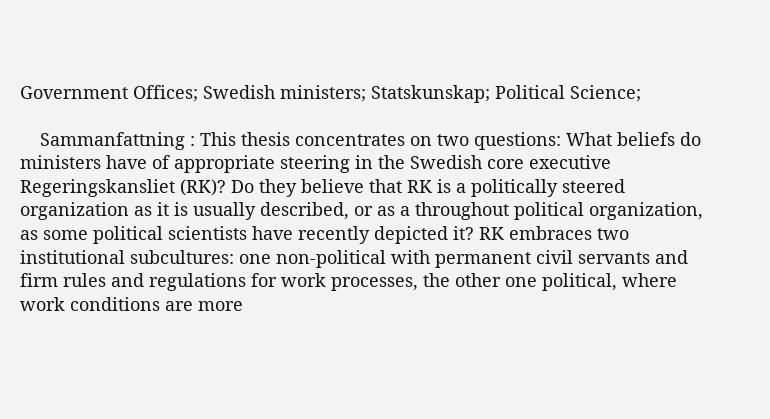Government Offices; Swedish ministers; Statskunskap; Political Science;

    Sammanfattning : This thesis concentrates on two questions: What beliefs do ministers have of appropriate steering in the Swedish core executive Regeringskansliet (RK)? Do they believe that RK is a politically steered organization as it is usually described, or as a throughout political organization, as some political scientists have recently depicted it? RK embraces two institutional subcultures: one non-political with permanent civil servants and firm rules and regulations for work processes, the other one political, where work conditions are more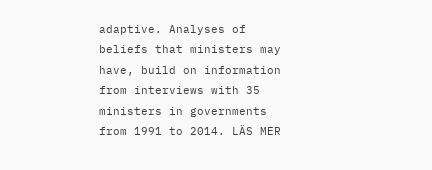adaptive. Analyses of beliefs that ministers may have, build on information from interviews with 35 ministers in governments from 1991 to 2014. LÄS MER